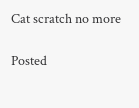Cat scratch no more

Posted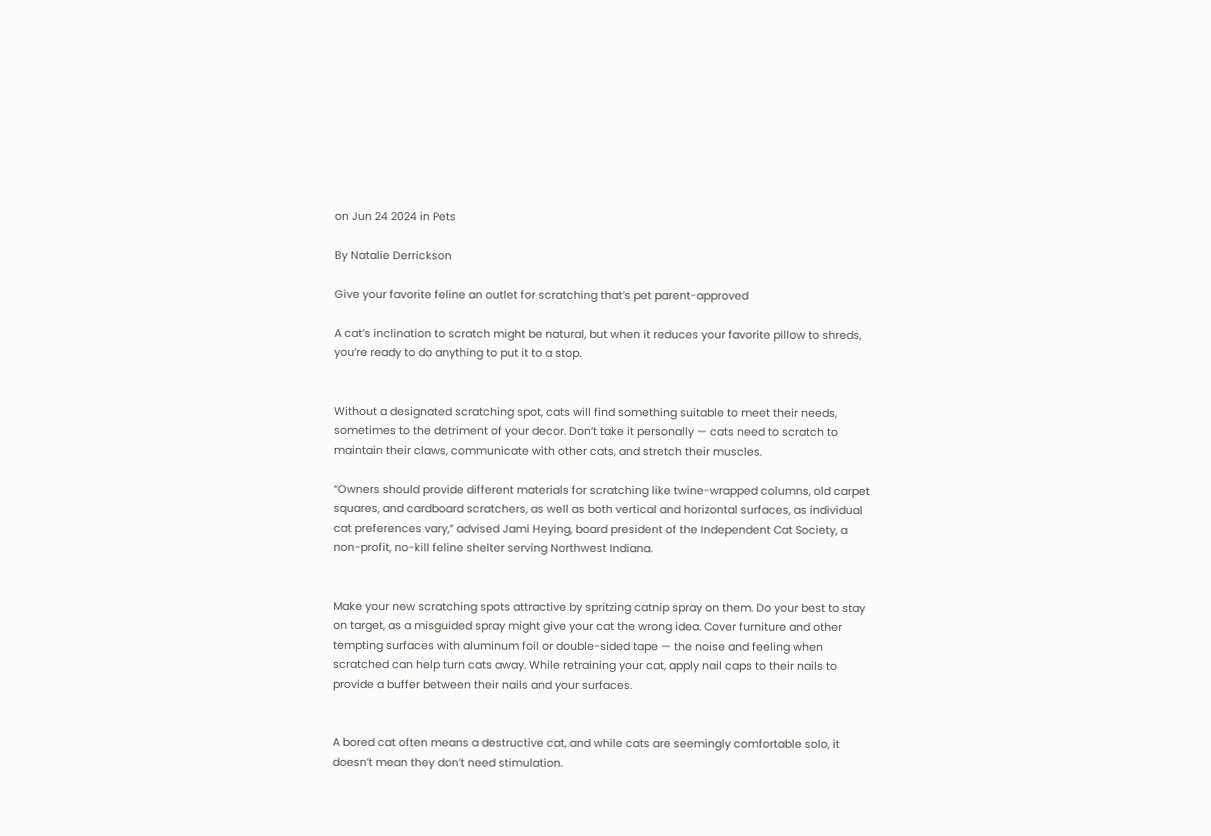on Jun 24 2024 in Pets

By Natalie Derrickson

Give your favorite feline an outlet for scratching that’s pet parent-approved

A cat’s inclination to scratch might be natural, but when it reduces your favorite pillow to shreds, you’re ready to do anything to put it to a stop.


Without a designated scratching spot, cats will find something suitable to meet their needs, sometimes to the detriment of your decor. Don’t take it personally — cats need to scratch to maintain their claws, communicate with other cats, and stretch their muscles.

“Owners should provide different materials for scratching like twine-wrapped columns, old carpet squares, and cardboard scratchers, as well as both vertical and horizontal surfaces, as individual cat preferences vary,” advised Jami Heying, board president of the Independent Cat Society, a non-profit, no-kill feline shelter serving Northwest Indiana.


Make your new scratching spots attractive by spritzing catnip spray on them. Do your best to stay on target, as a misguided spray might give your cat the wrong idea. Cover furniture and other tempting surfaces with aluminum foil or double-sided tape — the noise and feeling when scratched can help turn cats away. While retraining your cat, apply nail caps to their nails to provide a buffer between their nails and your surfaces.


A bored cat often means a destructive cat, and while cats are seemingly comfortable solo, it doesn’t mean they don’t need stimulation.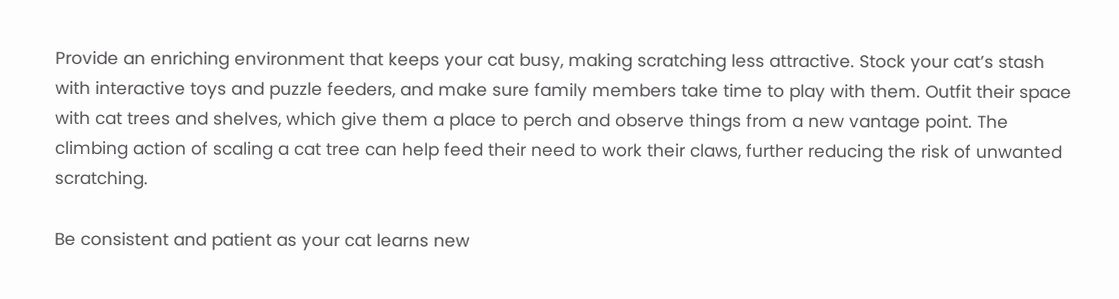Provide an enriching environment that keeps your cat busy, making scratching less attractive. Stock your cat’s stash with interactive toys and puzzle feeders, and make sure family members take time to play with them. Outfit their space with cat trees and shelves, which give them a place to perch and observe things from a new vantage point. The climbing action of scaling a cat tree can help feed their need to work their claws, further reducing the risk of unwanted scratching.

Be consistent and patient as your cat learns new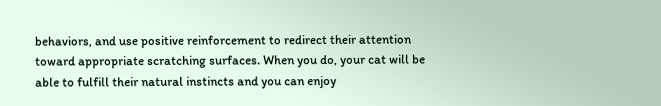behaviors, and use positive reinforcement to redirect their attention toward appropriate scratching surfaces. When you do, your cat will be able to fulfill their natural instincts and you can enjoy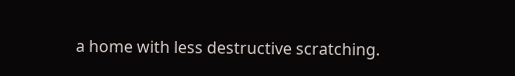a home with less destructive scratching.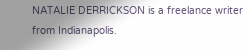NATALIE DERRICKSON is a freelance writer from Indianapolis.